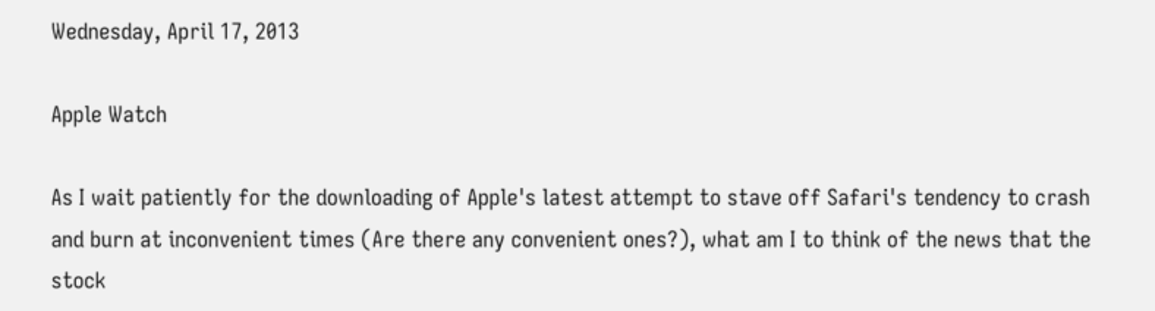Wednesday, April 17, 2013

Apple Watch

As I wait patiently for the downloading of Apple's latest attempt to stave off Safari's tendency to crash and burn at inconvenient times (Are there any convenient ones?), what am I to think of the news that the stock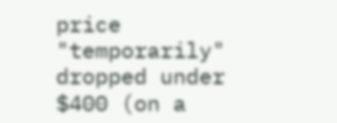price "temporarily" dropped under $400 (on a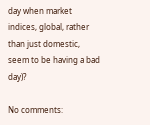day when market indices, global, rather than just domestic, seem to be having a bad day)?

No comments: